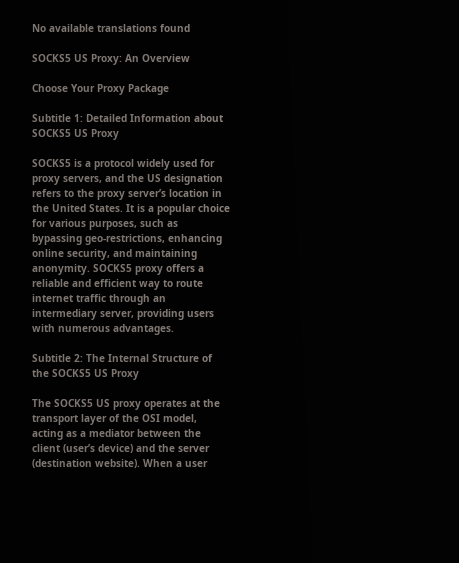No available translations found

SOCKS5 US Proxy: An Overview

Choose Your Proxy Package

Subtitle 1: Detailed Information about SOCKS5 US Proxy

SOCKS5 is a protocol widely used for proxy servers, and the US designation refers to the proxy server’s location in the United States. It is a popular choice for various purposes, such as bypassing geo-restrictions, enhancing online security, and maintaining anonymity. SOCKS5 proxy offers a reliable and efficient way to route internet traffic through an intermediary server, providing users with numerous advantages.

Subtitle 2: The Internal Structure of the SOCKS5 US Proxy

The SOCKS5 US proxy operates at the transport layer of the OSI model, acting as a mediator between the client (user’s device) and the server (destination website). When a user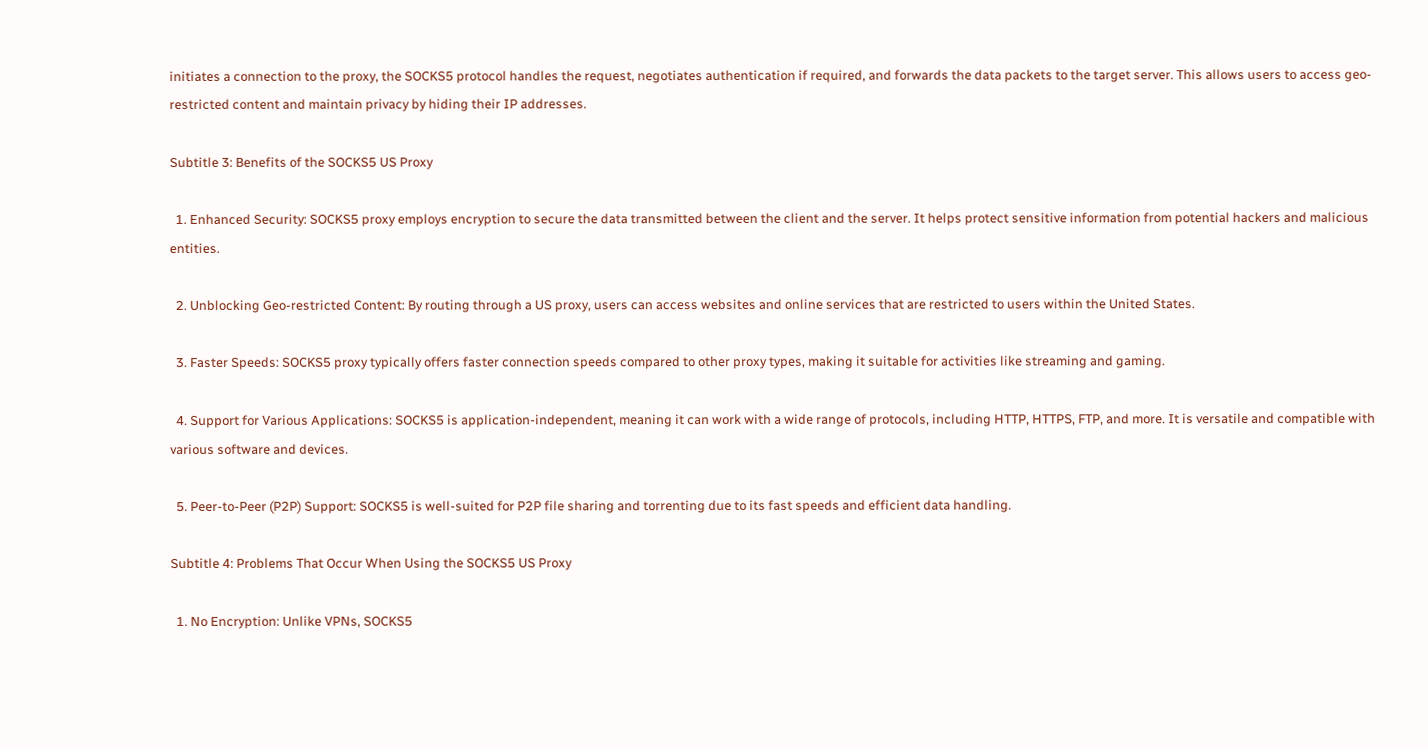initiates a connection to the proxy, the SOCKS5 protocol handles the request, negotiates authentication if required, and forwards the data packets to the target server. This allows users to access geo-restricted content and maintain privacy by hiding their IP addresses.

Subtitle 3: Benefits of the SOCKS5 US Proxy

  1. Enhanced Security: SOCKS5 proxy employs encryption to secure the data transmitted between the client and the server. It helps protect sensitive information from potential hackers and malicious entities.

  2. Unblocking Geo-restricted Content: By routing through a US proxy, users can access websites and online services that are restricted to users within the United States.

  3. Faster Speeds: SOCKS5 proxy typically offers faster connection speeds compared to other proxy types, making it suitable for activities like streaming and gaming.

  4. Support for Various Applications: SOCKS5 is application-independent, meaning it can work with a wide range of protocols, including HTTP, HTTPS, FTP, and more. It is versatile and compatible with various software and devices.

  5. Peer-to-Peer (P2P) Support: SOCKS5 is well-suited for P2P file sharing and torrenting due to its fast speeds and efficient data handling.

Subtitle 4: Problems That Occur When Using the SOCKS5 US Proxy

  1. No Encryption: Unlike VPNs, SOCKS5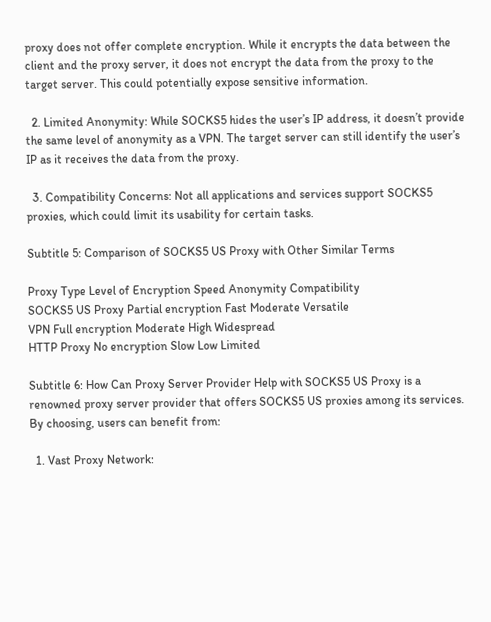proxy does not offer complete encryption. While it encrypts the data between the client and the proxy server, it does not encrypt the data from the proxy to the target server. This could potentially expose sensitive information.

  2. Limited Anonymity: While SOCKS5 hides the user’s IP address, it doesn’t provide the same level of anonymity as a VPN. The target server can still identify the user’s IP as it receives the data from the proxy.

  3. Compatibility Concerns: Not all applications and services support SOCKS5 proxies, which could limit its usability for certain tasks.

Subtitle 5: Comparison of SOCKS5 US Proxy with Other Similar Terms

Proxy Type Level of Encryption Speed Anonymity Compatibility
SOCKS5 US Proxy Partial encryption Fast Moderate Versatile
VPN Full encryption Moderate High Widespread
HTTP Proxy No encryption Slow Low Limited

Subtitle 6: How Can Proxy Server Provider Help with SOCKS5 US Proxy is a renowned proxy server provider that offers SOCKS5 US proxies among its services. By choosing, users can benefit from:

  1. Vast Proxy Network: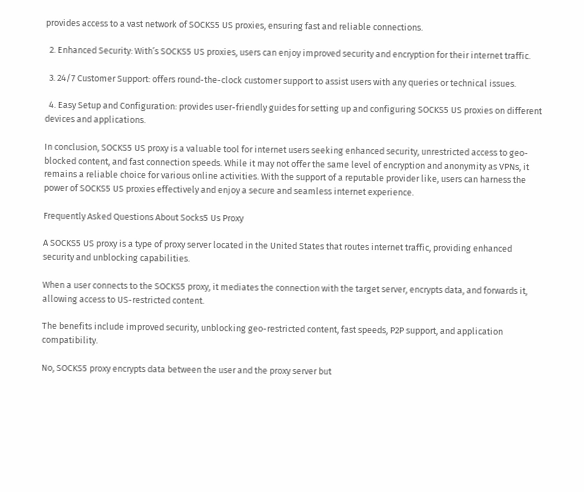provides access to a vast network of SOCKS5 US proxies, ensuring fast and reliable connections.

  2. Enhanced Security: With’s SOCKS5 US proxies, users can enjoy improved security and encryption for their internet traffic.

  3. 24/7 Customer Support: offers round-the-clock customer support to assist users with any queries or technical issues.

  4. Easy Setup and Configuration: provides user-friendly guides for setting up and configuring SOCKS5 US proxies on different devices and applications.

In conclusion, SOCKS5 US proxy is a valuable tool for internet users seeking enhanced security, unrestricted access to geo-blocked content, and fast connection speeds. While it may not offer the same level of encryption and anonymity as VPNs, it remains a reliable choice for various online activities. With the support of a reputable provider like, users can harness the power of SOCKS5 US proxies effectively and enjoy a secure and seamless internet experience.

Frequently Asked Questions About Socks5 Us Proxy

A SOCKS5 US proxy is a type of proxy server located in the United States that routes internet traffic, providing enhanced security and unblocking capabilities.

When a user connects to the SOCKS5 proxy, it mediates the connection with the target server, encrypts data, and forwards it, allowing access to US-restricted content.

The benefits include improved security, unblocking geo-restricted content, fast speeds, P2P support, and application compatibility.

No, SOCKS5 proxy encrypts data between the user and the proxy server but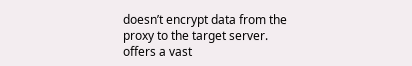doesn’t encrypt data from the proxy to the target server. offers a vast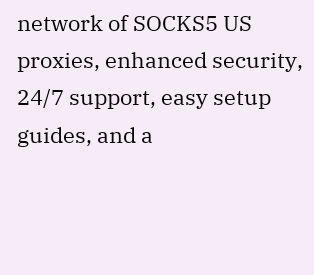network of SOCKS5 US proxies, enhanced security, 24/7 support, easy setup guides, and a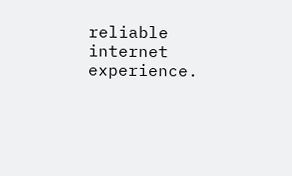reliable internet experience.